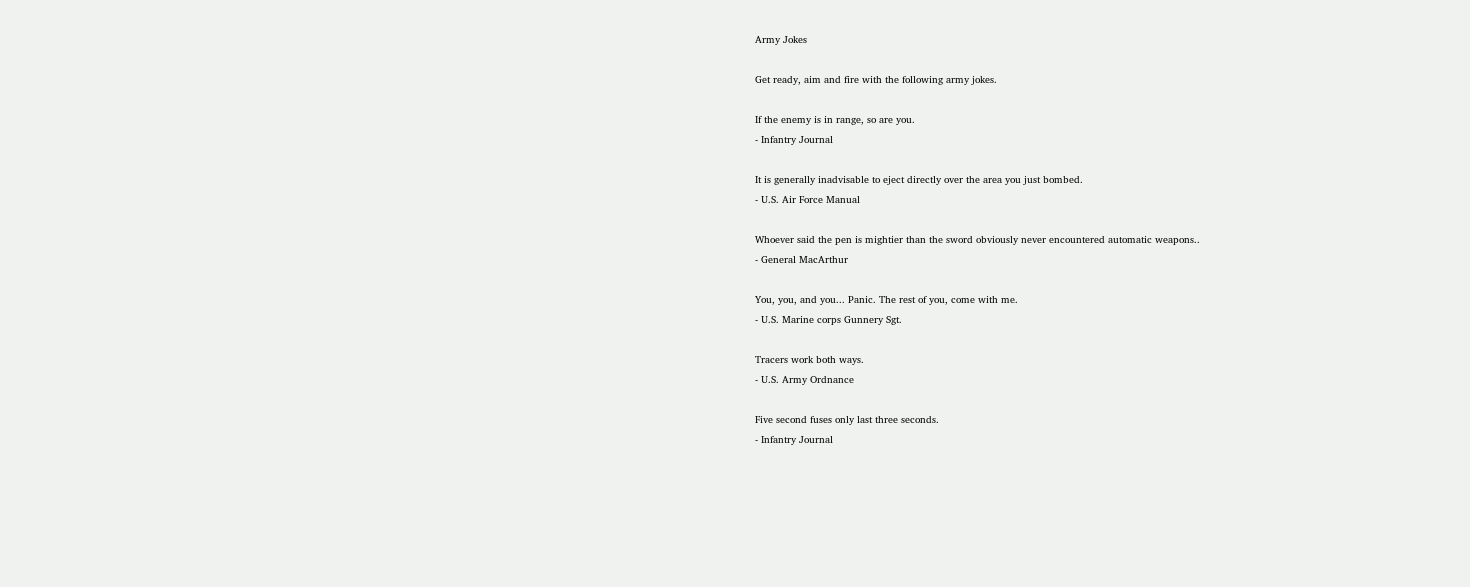Army Jokes

Get ready, aim and fire with the following army jokes.

If the enemy is in range, so are you.
- Infantry Journal

It is generally inadvisable to eject directly over the area you just bombed.
- U.S. Air Force Manual

Whoever said the pen is mightier than the sword obviously never encountered automatic weapons..
- General MacArthur

You, you, and you... Panic. The rest of you, come with me.
- U.S. Marine corps Gunnery Sgt.

Tracers work both ways.
- U.S. Army Ordnance

Five second fuses only last three seconds.
- Infantry Journal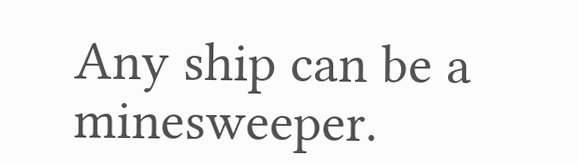Any ship can be a minesweeper.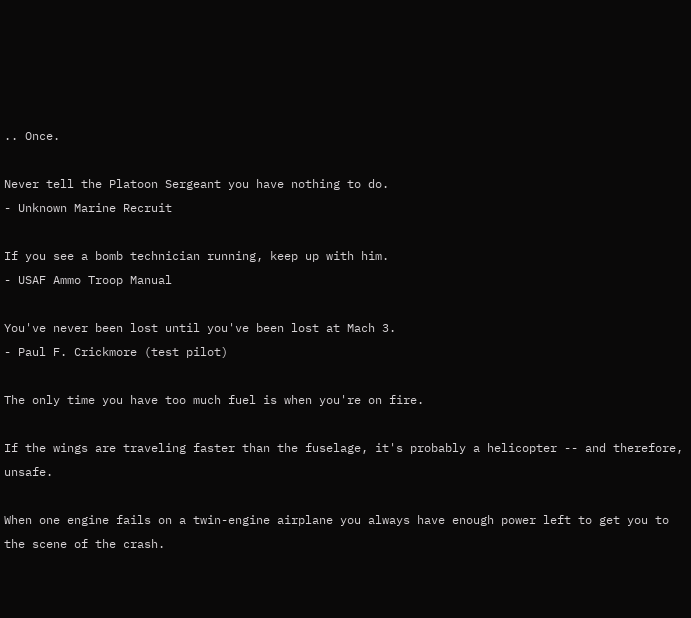.. Once.

Never tell the Platoon Sergeant you have nothing to do.
- Unknown Marine Recruit

If you see a bomb technician running, keep up with him.
- USAF Ammo Troop Manual

You've never been lost until you've been lost at Mach 3.
- Paul F. Crickmore (test pilot)

The only time you have too much fuel is when you're on fire.

If the wings are traveling faster than the fuselage, it's probably a helicopter -- and therefore, unsafe.

When one engine fails on a twin-engine airplane you always have enough power left to get you to the scene of the crash.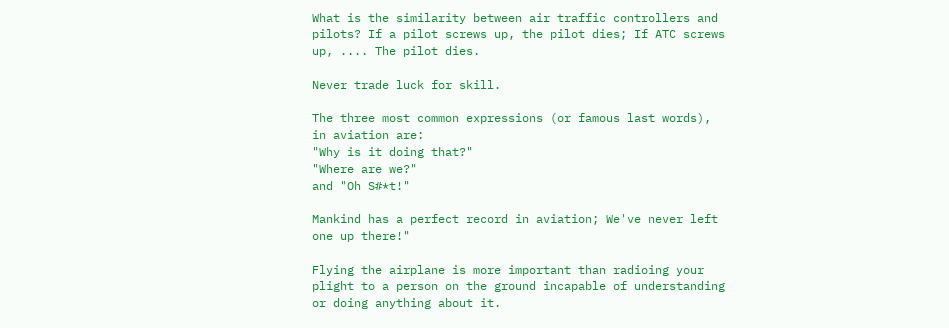What is the similarity between air traffic controllers and pilots? If a pilot screws up, the pilot dies; If ATC screws up, .... The pilot dies.

Never trade luck for skill.

The three most common expressions (or famous last words), in aviation are:
"Why is it doing that?"
"Where are we?"
and "Oh S#*t!"

Mankind has a perfect record in aviation; We've never left one up there!"

Flying the airplane is more important than radioing your plight to a person on the ground incapable of understanding or doing anything about it.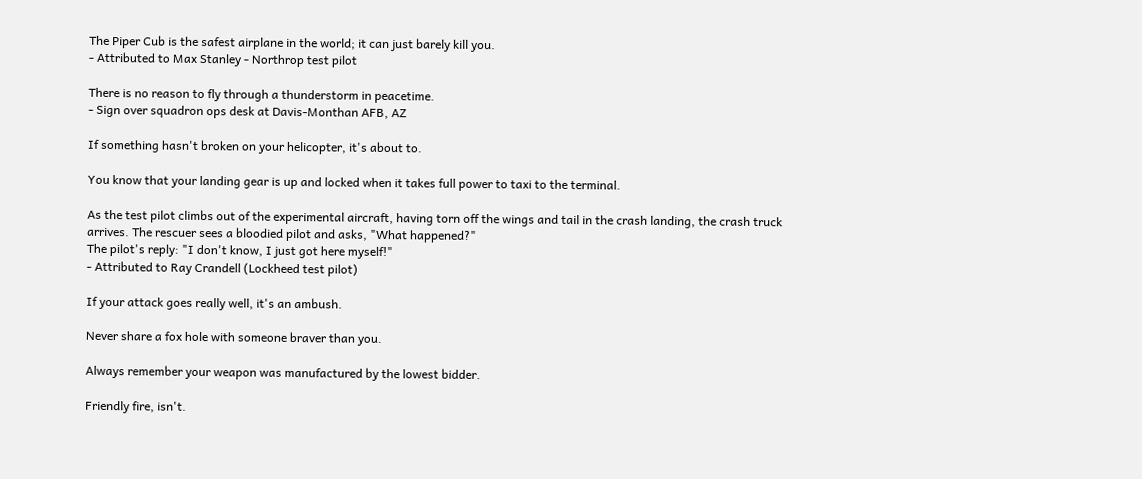The Piper Cub is the safest airplane in the world; it can just barely kill you.
- Attributed to Max Stanley - Northrop test pilot

There is no reason to fly through a thunderstorm in peacetime.
- Sign over squadron ops desk at Davis-Monthan AFB, AZ

If something hasn't broken on your helicopter, it's about to.

You know that your landing gear is up and locked when it takes full power to taxi to the terminal.

As the test pilot climbs out of the experimental aircraft, having torn off the wings and tail in the crash landing, the crash truck arrives. The rescuer sees a bloodied pilot and asks, "What happened?"
The pilot's reply: "I don't know, I just got here myself!"
- Attributed to Ray Crandell (Lockheed test pilot)

If your attack goes really well, it's an ambush.

Never share a fox hole with someone braver than you.

Always remember your weapon was manufactured by the lowest bidder.

Friendly fire, isn't.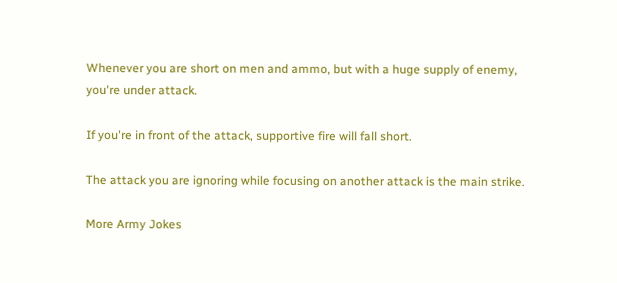Whenever you are short on men and ammo, but with a huge supply of enemy, you're under attack.

If you're in front of the attack, supportive fire will fall short.

The attack you are ignoring while focusing on another attack is the main strike.

More Army Jokes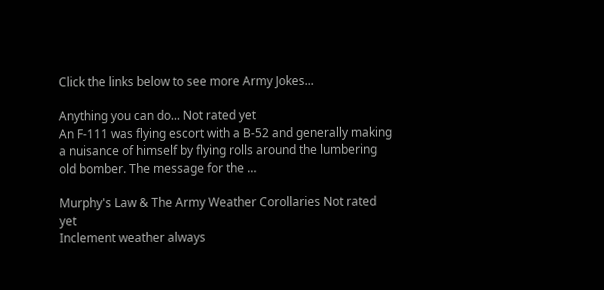Click the links below to see more Army Jokes...

Anything you can do... Not rated yet
An F-111 was flying escort with a B-52 and generally making a nuisance of himself by flying rolls around the lumbering old bomber. The message for the …

Murphy's Law & The Army Weather Corollaries Not rated yet
Inclement weather always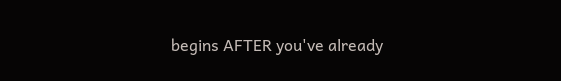begins AFTER you've already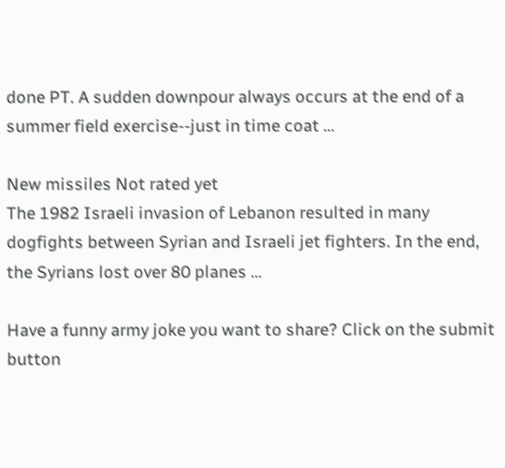done PT. A sudden downpour always occurs at the end of a summer field exercise--just in time coat …

New missiles Not rated yet
The 1982 Israeli invasion of Lebanon resulted in many dogfights between Syrian and Israeli jet fighters. In the end, the Syrians lost over 80 planes …

Have a funny army joke you want to share? Click on the submit button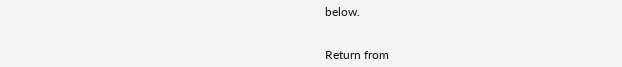below.


Return from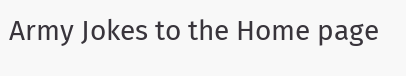Army Jokes to the Home page